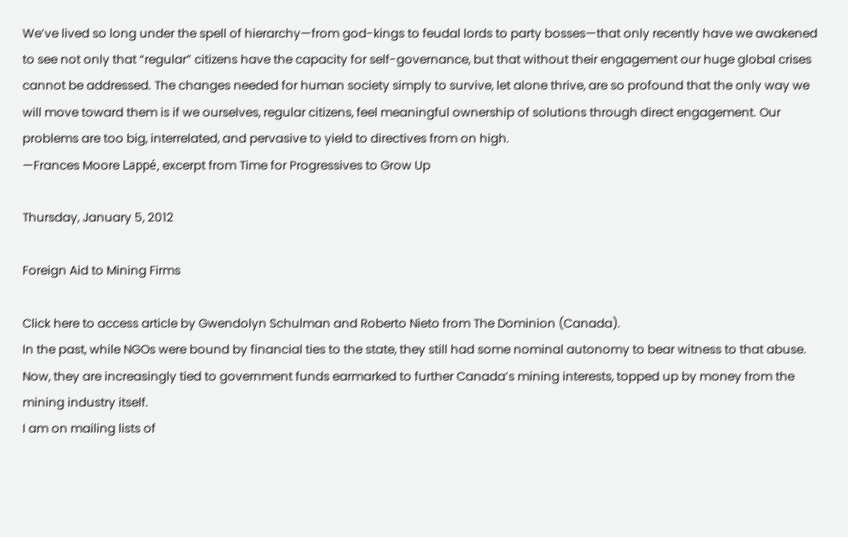We’ve lived so long under the spell of hierarchy—from god-kings to feudal lords to party bosses—that only recently have we awakened to see not only that “regular” citizens have the capacity for self-governance, but that without their engagement our huge global crises cannot be addressed. The changes needed for human society simply to survive, let alone thrive, are so profound that the only way we will move toward them is if we ourselves, regular citizens, feel meaningful ownership of solutions through direct engagement. Our problems are too big, interrelated, and pervasive to yield to directives from on high.
—Frances Moore Lappé, excerpt from Time for Progressives to Grow Up

Thursday, January 5, 2012

Foreign Aid to Mining Firms

Click here to access article by Gwendolyn Schulman and Roberto Nieto from The Dominion (Canada).
In the past, while NGOs were bound by financial ties to the state, they still had some nominal autonomy to bear witness to that abuse. Now, they are increasingly tied to government funds earmarked to further Canada’s mining interests, topped up by money from the mining industry itself.
I am on mailing lists of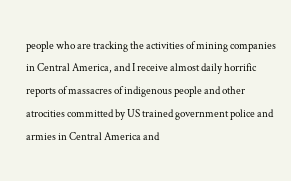people who are tracking the activities of mining companies in Central America, and I receive almost daily horrific reports of massacres of indigenous people and other atrocities committed by US trained government police and armies in Central America and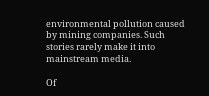environmental pollution caused by mining companies. Such stories rarely make it into mainstream media.

Of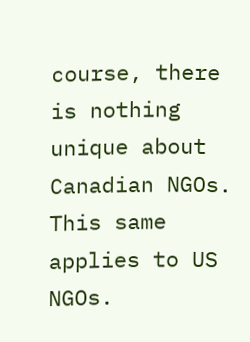course, there is nothing unique about Canadian NGOs. This same applies to US NGOs.